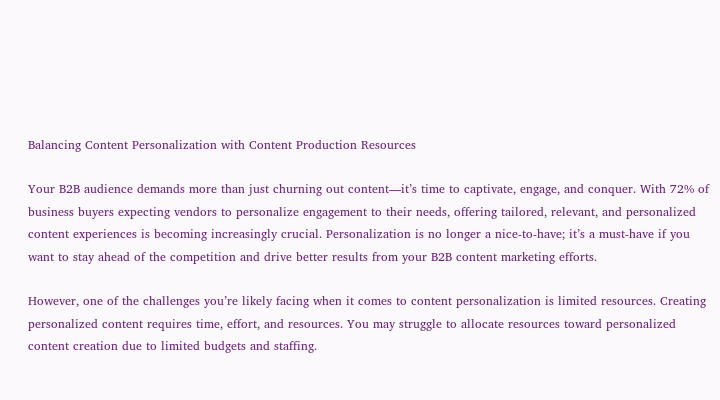Balancing Content Personalization with Content Production Resources

Your B2B audience demands more than just churning out content—it’s time to captivate, engage, and conquer. With 72% of business buyers expecting vendors to personalize engagement to their needs, offering tailored, relevant, and personalized content experiences is becoming increasingly crucial. Personalization is no longer a nice-to-have; it’s a must-have if you want to stay ahead of the competition and drive better results from your B2B content marketing efforts.

However, one of the challenges you’re likely facing when it comes to content personalization is limited resources. Creating personalized content requires time, effort, and resources. You may struggle to allocate resources toward personalized content creation due to limited budgets and staffing.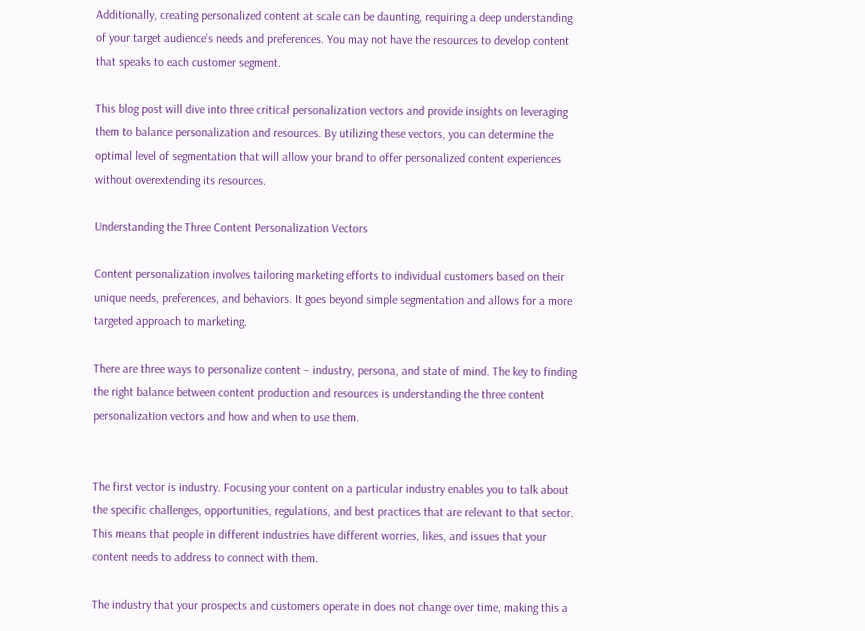Additionally, creating personalized content at scale can be daunting, requiring a deep understanding of your target audience’s needs and preferences. You may not have the resources to develop content that speaks to each customer segment.

This blog post will dive into three critical personalization vectors and provide insights on leveraging them to balance personalization and resources. By utilizing these vectors, you can determine the optimal level of segmentation that will allow your brand to offer personalized content experiences without overextending its resources.

Understanding the Three Content Personalization Vectors

Content personalization involves tailoring marketing efforts to individual customers based on their unique needs, preferences, and behaviors. It goes beyond simple segmentation and allows for a more targeted approach to marketing.

There are three ways to personalize content – industry, persona, and state of mind. The key to finding the right balance between content production and resources is understanding the three content personalization vectors and how and when to use them.


The first vector is industry. Focusing your content on a particular industry enables you to talk about the specific challenges, opportunities, regulations, and best practices that are relevant to that sector. This means that people in different industries have different worries, likes, and issues that your content needs to address to connect with them.

The industry that your prospects and customers operate in does not change over time, making this a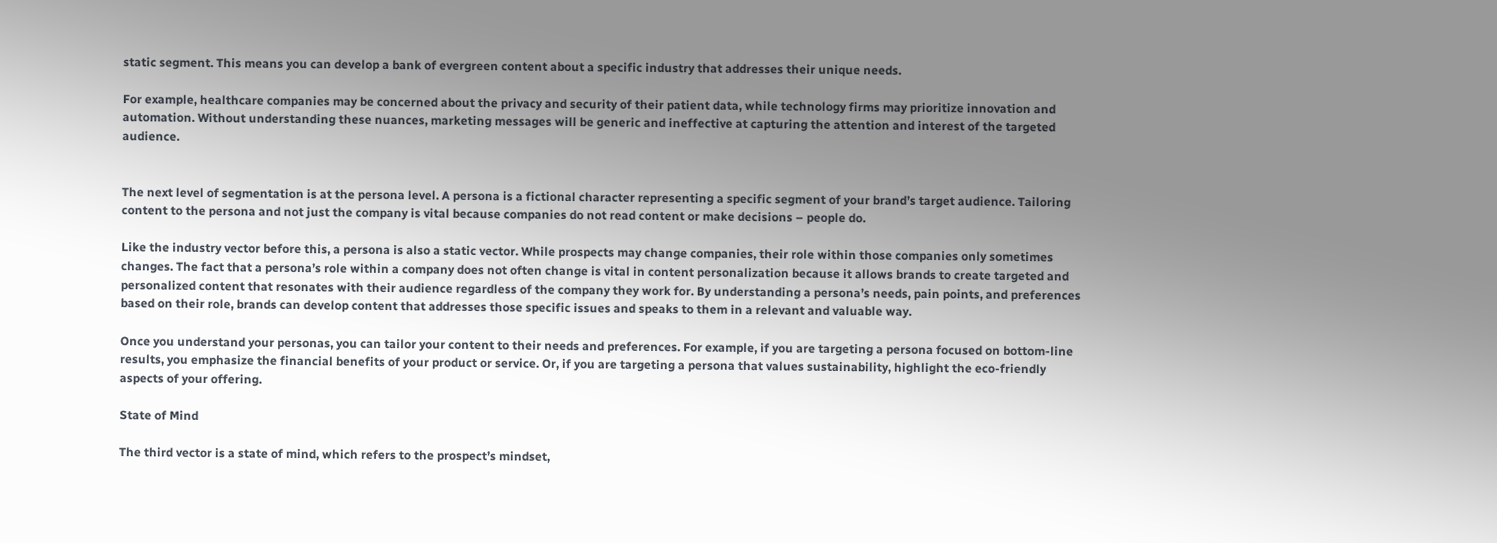static segment. This means you can develop a bank of evergreen content about a specific industry that addresses their unique needs.

For example, healthcare companies may be concerned about the privacy and security of their patient data, while technology firms may prioritize innovation and automation. Without understanding these nuances, marketing messages will be generic and ineffective at capturing the attention and interest of the targeted audience.


The next level of segmentation is at the persona level. A persona is a fictional character representing a specific segment of your brand’s target audience. Tailoring content to the persona and not just the company is vital because companies do not read content or make decisions – people do.

Like the industry vector before this, a persona is also a static vector. While prospects may change companies, their role within those companies only sometimes changes. The fact that a persona’s role within a company does not often change is vital in content personalization because it allows brands to create targeted and personalized content that resonates with their audience regardless of the company they work for. By understanding a persona’s needs, pain points, and preferences based on their role, brands can develop content that addresses those specific issues and speaks to them in a relevant and valuable way.

Once you understand your personas, you can tailor your content to their needs and preferences. For example, if you are targeting a persona focused on bottom-line results, you emphasize the financial benefits of your product or service. Or, if you are targeting a persona that values sustainability, highlight the eco-friendly aspects of your offering.

State of Mind

The third vector is a state of mind, which refers to the prospect’s mindset,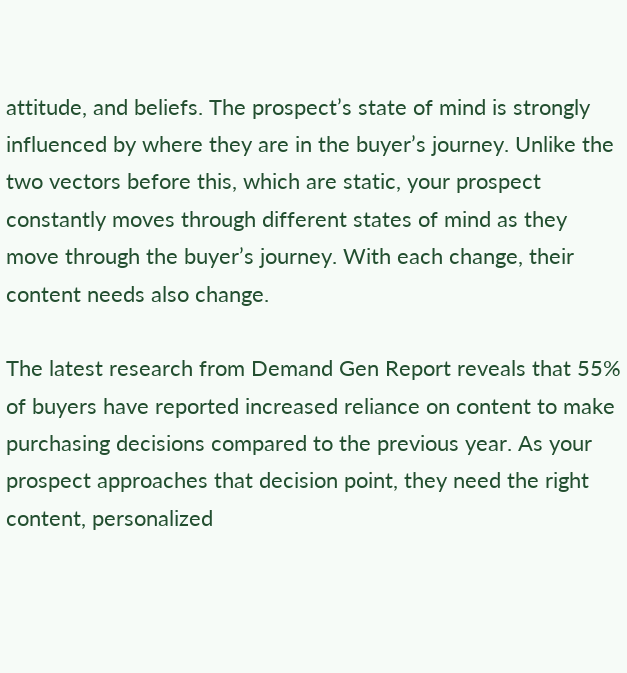attitude, and beliefs. The prospect’s state of mind is strongly influenced by where they are in the buyer’s journey. Unlike the two vectors before this, which are static, your prospect constantly moves through different states of mind as they move through the buyer’s journey. With each change, their content needs also change.

The latest research from Demand Gen Report reveals that 55% of buyers have reported increased reliance on content to make purchasing decisions compared to the previous year. As your prospect approaches that decision point, they need the right content, personalized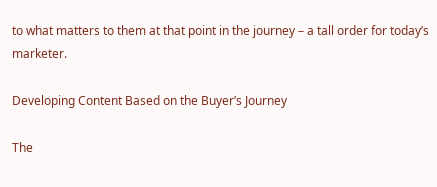to what matters to them at that point in the journey – a tall order for today’s marketer.

Developing Content Based on the Buyer’s Journey

The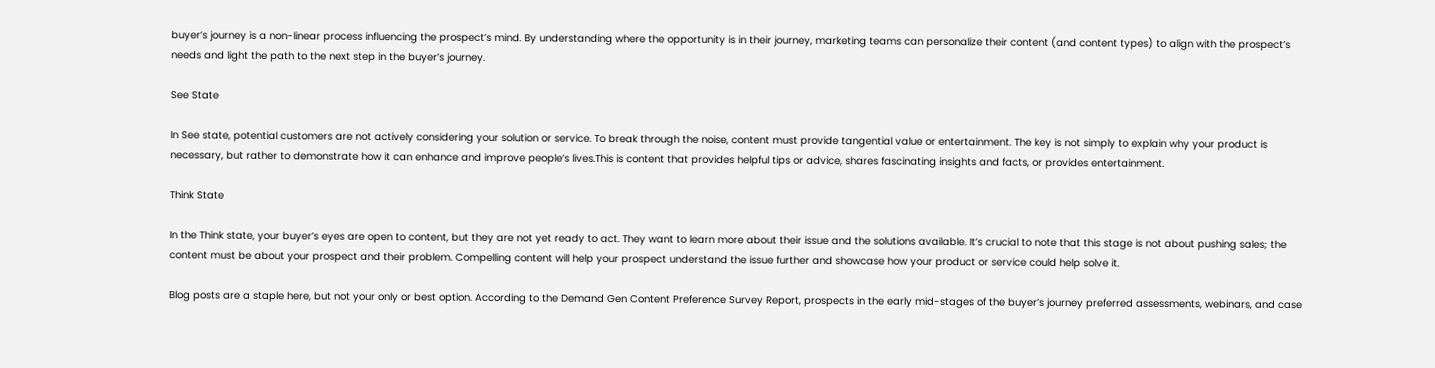buyer’s journey is a non-linear process influencing the prospect’s mind. By understanding where the opportunity is in their journey, marketing teams can personalize their content (and content types) to align with the prospect’s needs and light the path to the next step in the buyer’s journey.

See State

In See state, potential customers are not actively considering your solution or service. To break through the noise, content must provide tangential value or entertainment. The key is not simply to explain why your product is necessary, but rather to demonstrate how it can enhance and improve people’s lives.This is content that provides helpful tips or advice, shares fascinating insights and facts, or provides entertainment.

Think State

In the Think state, your buyer’s eyes are open to content, but they are not yet ready to act. They want to learn more about their issue and the solutions available. It’s crucial to note that this stage is not about pushing sales; the content must be about your prospect and their problem. Compelling content will help your prospect understand the issue further and showcase how your product or service could help solve it.

Blog posts are a staple here, but not your only or best option. According to the Demand Gen Content Preference Survey Report, prospects in the early mid-stages of the buyer’s journey preferred assessments, webinars, and case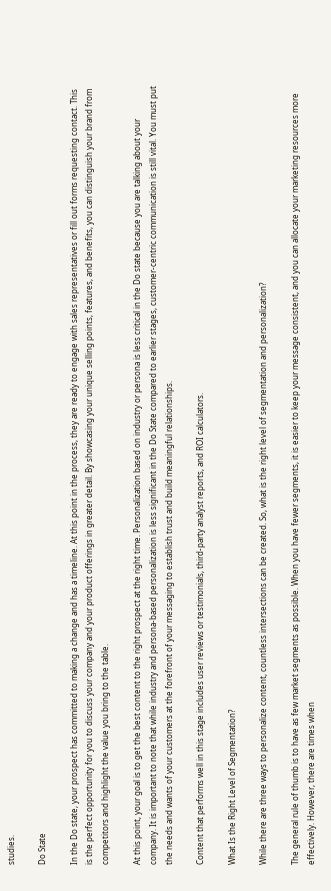studies.

Do State

In the Do state, your prospect has committed to making a change and has a timeline. At this point in the process, they are ready to engage with sales representatives or fill out forms requesting contact. This is the perfect opportunity for you to discuss your company and your product offerings in greater detail. By showcasing your unique selling points, features, and benefits, you can distinguish your brand from competitors and highlight the value you bring to the table.

At this point, your goal is to get the best content to the right prospect at the right time. Personalization based on industry or persona is less critical in the Do state because you are talking about your company. It is important to note that while industry and persona-based personalization is less significant in the Do State compared to earlier stages, customer-centric communication is still vital. You must put the needs and wants of your customers at the forefront of your messaging to establish trust and build meaningful relationships.

Content that performs well in this stage includes user reviews or testimonials, third-party analyst reports, and ROI calculators.

What Is the Right Level of Segmentation?

While there are three ways to personalize content, countless intersections can be created. So, what is the right level of segmentation and personalization?

The general rule of thumb is to have as few market segments as possible. When you have fewer segments, it is easier to keep your message consistent, and you can allocate your marketing resources more effectively. However, there are times when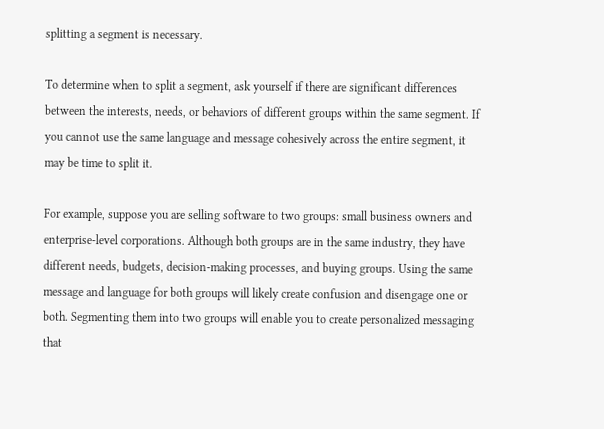splitting a segment is necessary.

To determine when to split a segment, ask yourself if there are significant differences between the interests, needs, or behaviors of different groups within the same segment. If you cannot use the same language and message cohesively across the entire segment, it may be time to split it.

For example, suppose you are selling software to two groups: small business owners and enterprise-level corporations. Although both groups are in the same industry, they have different needs, budgets, decision-making processes, and buying groups. Using the same message and language for both groups will likely create confusion and disengage one or both. Segmenting them into two groups will enable you to create personalized messaging that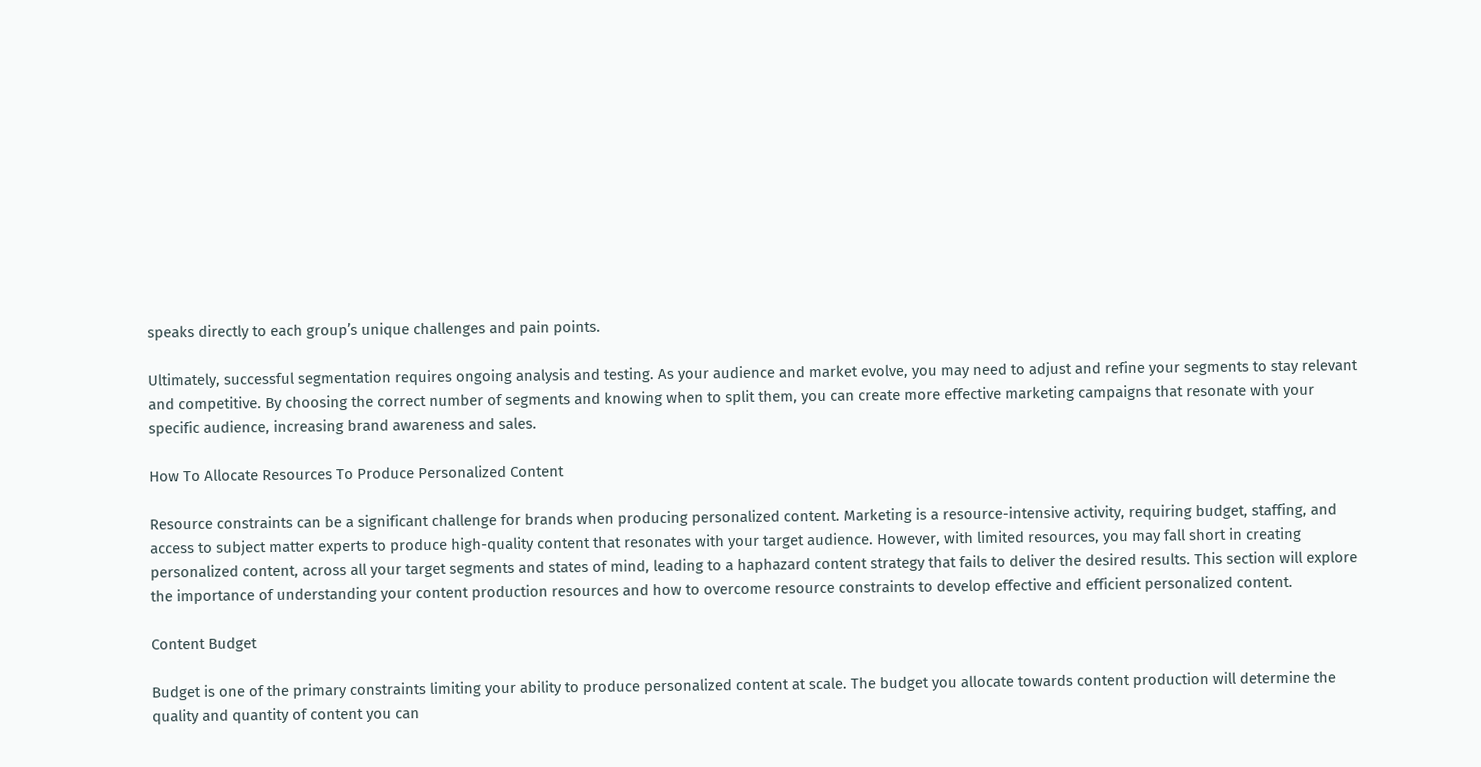speaks directly to each group’s unique challenges and pain points.

Ultimately, successful segmentation requires ongoing analysis and testing. As your audience and market evolve, you may need to adjust and refine your segments to stay relevant and competitive. By choosing the correct number of segments and knowing when to split them, you can create more effective marketing campaigns that resonate with your specific audience, increasing brand awareness and sales.

How To Allocate Resources To Produce Personalized Content

Resource constraints can be a significant challenge for brands when producing personalized content. Marketing is a resource-intensive activity, requiring budget, staffing, and access to subject matter experts to produce high-quality content that resonates with your target audience. However, with limited resources, you may fall short in creating personalized content, across all your target segments and states of mind, leading to a haphazard content strategy that fails to deliver the desired results. This section will explore the importance of understanding your content production resources and how to overcome resource constraints to develop effective and efficient personalized content.

Content Budget

Budget is one of the primary constraints limiting your ability to produce personalized content at scale. The budget you allocate towards content production will determine the quality and quantity of content you can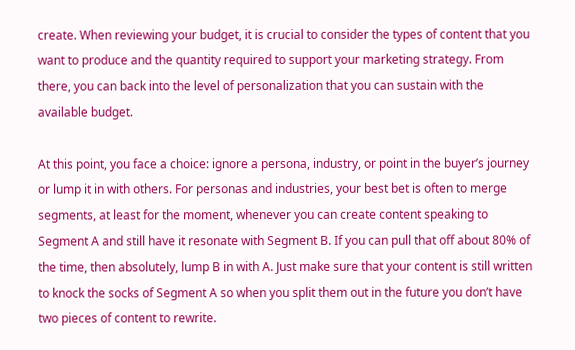create. When reviewing your budget, it is crucial to consider the types of content that you want to produce and the quantity required to support your marketing strategy. From there, you can back into the level of personalization that you can sustain with the available budget.

At this point, you face a choice: ignore a persona, industry, or point in the buyer’s journey or lump it in with others. For personas and industries, your best bet is often to merge segments, at least for the moment, whenever you can create content speaking to Segment A and still have it resonate with Segment B. If you can pull that off about 80% of the time, then absolutely, lump B in with A. Just make sure that your content is still written to knock the socks of Segment A so when you split them out in the future you don’t have two pieces of content to rewrite.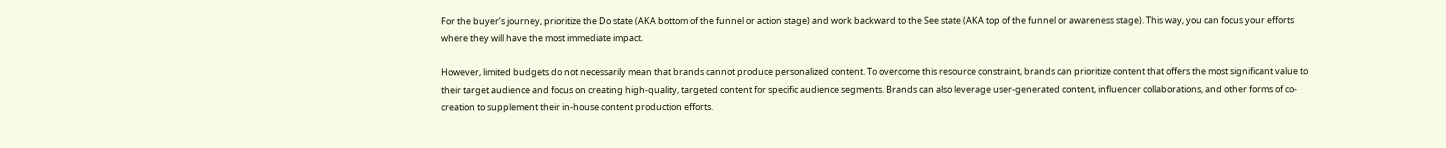For the buyer’s journey, prioritize the Do state (AKA bottom of the funnel or action stage) and work backward to the See state (AKA top of the funnel or awareness stage). This way, you can focus your efforts where they will have the most immediate impact.

However, limited budgets do not necessarily mean that brands cannot produce personalized content. To overcome this resource constraint, brands can prioritize content that offers the most significant value to their target audience and focus on creating high-quality, targeted content for specific audience segments. Brands can also leverage user-generated content, influencer collaborations, and other forms of co-creation to supplement their in-house content production efforts.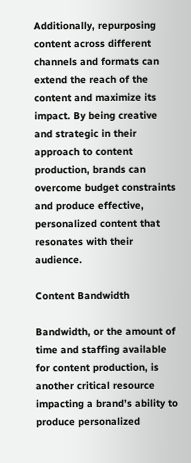Additionally, repurposing content across different channels and formats can extend the reach of the content and maximize its impact. By being creative and strategic in their approach to content production, brands can overcome budget constraints and produce effective, personalized content that resonates with their audience.

Content Bandwidth

Bandwidth, or the amount of time and staffing available for content production, is another critical resource impacting a brand’s ability to produce personalized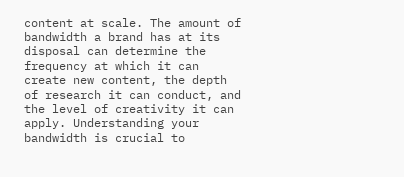content at scale. The amount of bandwidth a brand has at its disposal can determine the frequency at which it can create new content, the depth of research it can conduct, and the level of creativity it can apply. Understanding your bandwidth is crucial to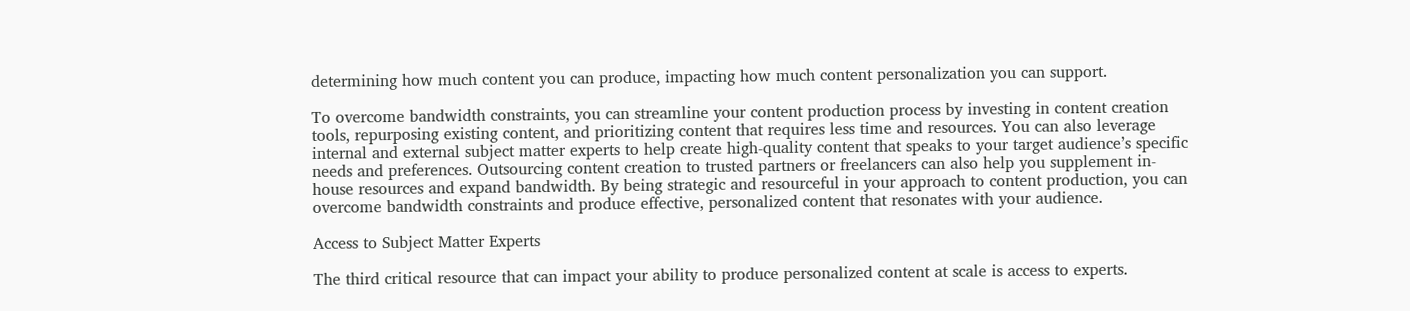determining how much content you can produce, impacting how much content personalization you can support.

To overcome bandwidth constraints, you can streamline your content production process by investing in content creation tools, repurposing existing content, and prioritizing content that requires less time and resources. You can also leverage internal and external subject matter experts to help create high-quality content that speaks to your target audience’s specific needs and preferences. Outsourcing content creation to trusted partners or freelancers can also help you supplement in-house resources and expand bandwidth. By being strategic and resourceful in your approach to content production, you can overcome bandwidth constraints and produce effective, personalized content that resonates with your audience.

Access to Subject Matter Experts

The third critical resource that can impact your ability to produce personalized content at scale is access to experts.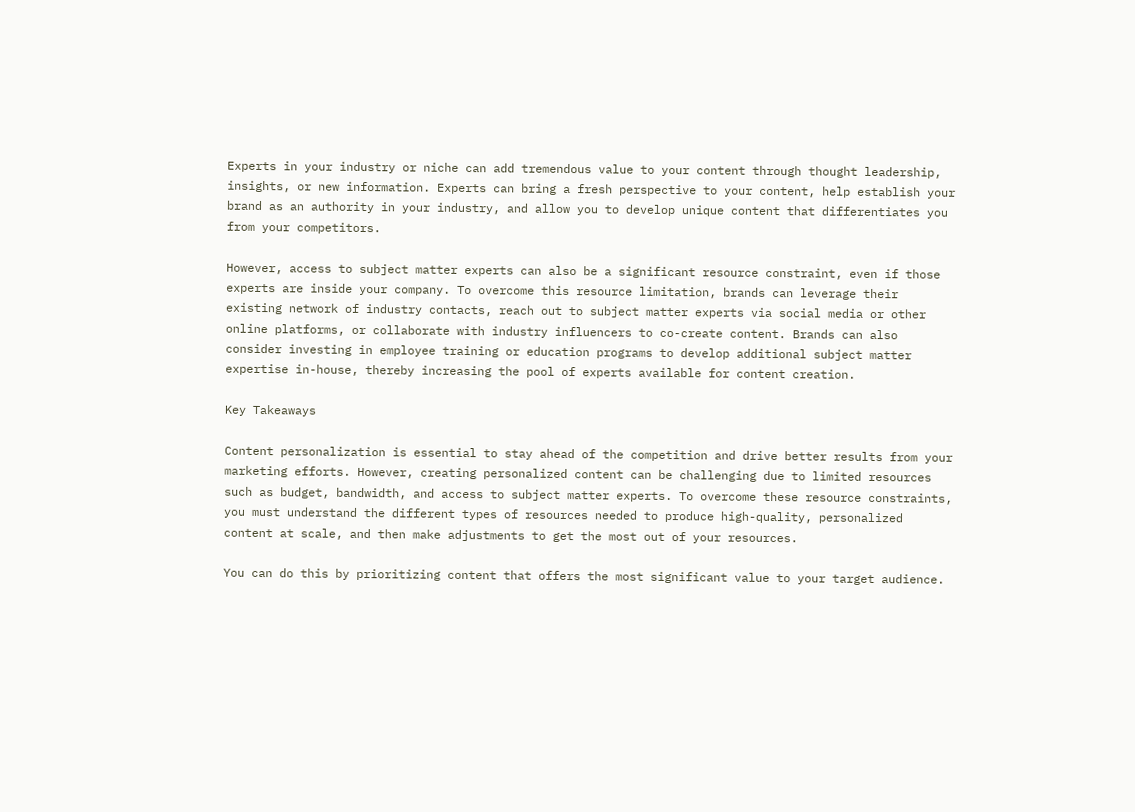Experts in your industry or niche can add tremendous value to your content through thought leadership, insights, or new information. Experts can bring a fresh perspective to your content, help establish your brand as an authority in your industry, and allow you to develop unique content that differentiates you from your competitors.

However, access to subject matter experts can also be a significant resource constraint, even if those experts are inside your company. To overcome this resource limitation, brands can leverage their existing network of industry contacts, reach out to subject matter experts via social media or other online platforms, or collaborate with industry influencers to co-create content. Brands can also consider investing in employee training or education programs to develop additional subject matter expertise in-house, thereby increasing the pool of experts available for content creation.

Key Takeaways

Content personalization is essential to stay ahead of the competition and drive better results from your marketing efforts. However, creating personalized content can be challenging due to limited resources such as budget, bandwidth, and access to subject matter experts. To overcome these resource constraints, you must understand the different types of resources needed to produce high-quality, personalized content at scale, and then make adjustments to get the most out of your resources.

You can do this by prioritizing content that offers the most significant value to your target audience.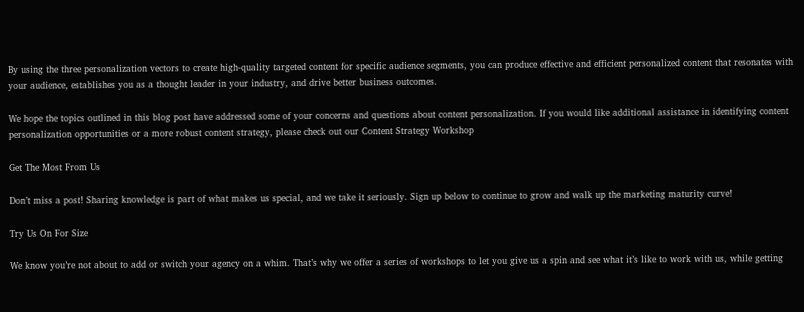By using the three personalization vectors to create high-quality targeted content for specific audience segments, you can produce effective and efficient personalized content that resonates with your audience, establishes you as a thought leader in your industry, and drive better business outcomes.

We hope the topics outlined in this blog post have addressed some of your concerns and questions about content personalization. If you would like additional assistance in identifying content personalization opportunities or a more robust content strategy, please check out our Content Strategy Workshop

Get The Most From Us

Don’t miss a post! Sharing knowledge is part of what makes us special, and we take it seriously. Sign up below to continue to grow and walk up the marketing maturity curve!

Try Us On For Size

We know you’re not about to add or switch your agency on a whim. That’s why we offer a series of workshops to let you give us a spin and see what it’s like to work with us, while getting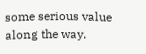some serious value along the way.